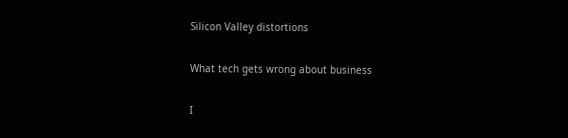Silicon Valley distortions

What tech gets wrong about business

I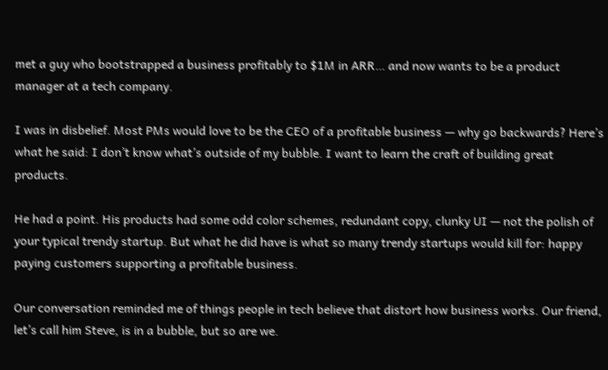met a guy who bootstrapped a business profitably to $1M in ARR… and now wants to be a product manager at a tech company.

I was in disbelief. Most PMs would love to be the CEO of a profitable business — why go backwards? Here’s what he said: I don’t know what’s outside of my bubble. I want to learn the craft of building great products.

He had a point. His products had some odd color schemes, redundant copy, clunky UI — not the polish of your typical trendy startup. But what he did have is what so many trendy startups would kill for: happy paying customers supporting a profitable business.

Our conversation reminded me of things people in tech believe that distort how business works. Our friend, let’s call him Steve, is in a bubble, but so are we.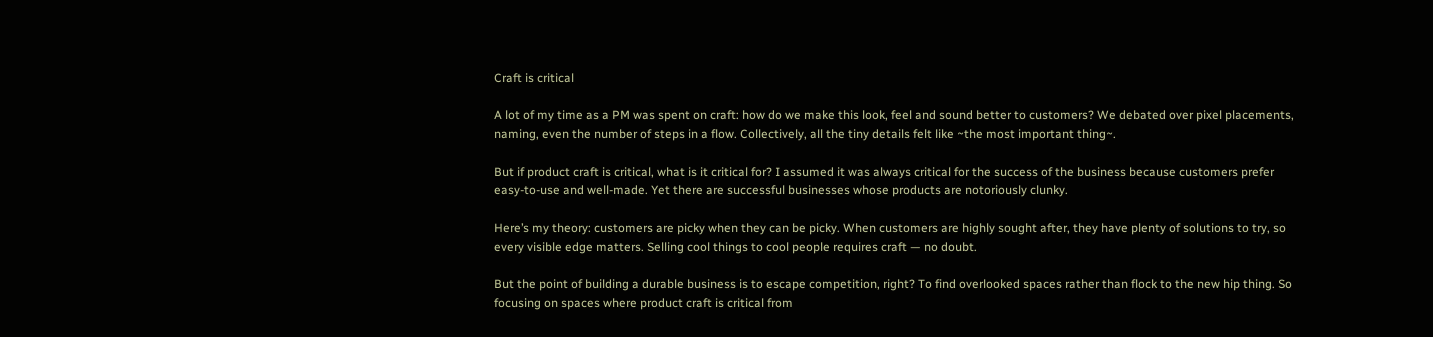Craft is critical

A lot of my time as a PM was spent on craft: how do we make this look, feel and sound better to customers? We debated over pixel placements, naming, even the number of steps in a flow. Collectively, all the tiny details felt like ~the most important thing~.

But if product craft is critical, what is it critical for? I assumed it was always critical for the success of the business because customers prefer easy-to-use and well-made. Yet there are successful businesses whose products are notoriously clunky.

Here’s my theory: customers are picky when they can be picky. When customers are highly sought after, they have plenty of solutions to try, so every visible edge matters. Selling cool things to cool people requires craft — no doubt.

But the point of building a durable business is to escape competition, right? To find overlooked spaces rather than flock to the new hip thing. So focusing on spaces where product craft is critical from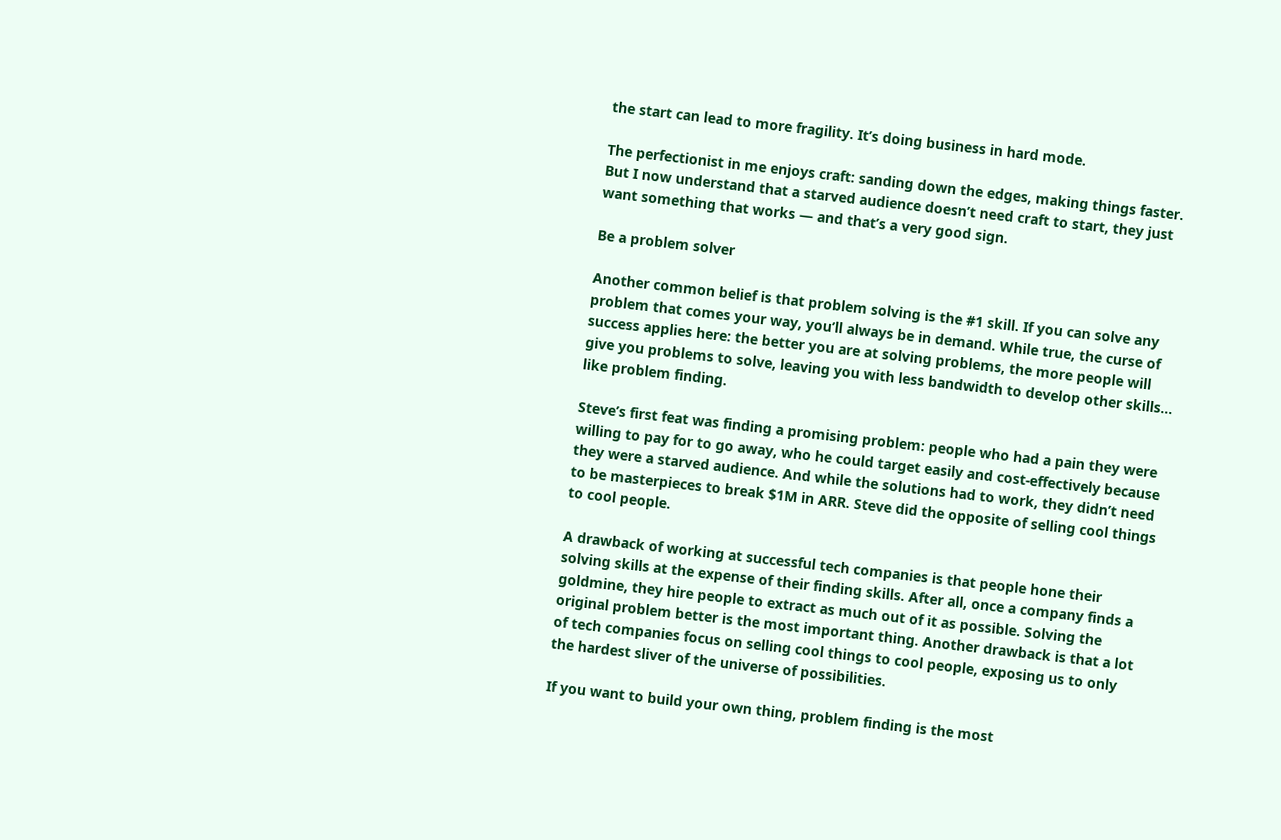the start can lead to more fragility. It’s doing business in hard mode.

The perfectionist in me enjoys craft: sanding down the edges, making things faster. But I now understand that a starved audience doesn’t need craft to start, they just want something that works — and that’s a very good sign.

Be a problem solver

Another common belief is that problem solving is the #1 skill. If you can solve any problem that comes your way, you’ll always be in demand. While true, the curse of success applies here: the better you are at solving problems, the more people will give you problems to solve, leaving you with less bandwidth to develop other skills… like problem finding.

Steve’s first feat was finding a promising problem: people who had a pain they were willing to pay for to go away, who he could target easily and cost-effectively because they were a starved audience. And while the solutions had to work, they didn’t need to be masterpieces to break $1M in ARR. Steve did the opposite of selling cool things to cool people.

A drawback of working at successful tech companies is that people hone their solving skills at the expense of their finding skills. After all, once a company finds a goldmine, they hire people to extract as much out of it as possible. Solving the original problem better is the most important thing. Another drawback is that a lot of tech companies focus on selling cool things to cool people, exposing us to only the hardest sliver of the universe of possibilities.

If you want to build your own thing, problem finding is the most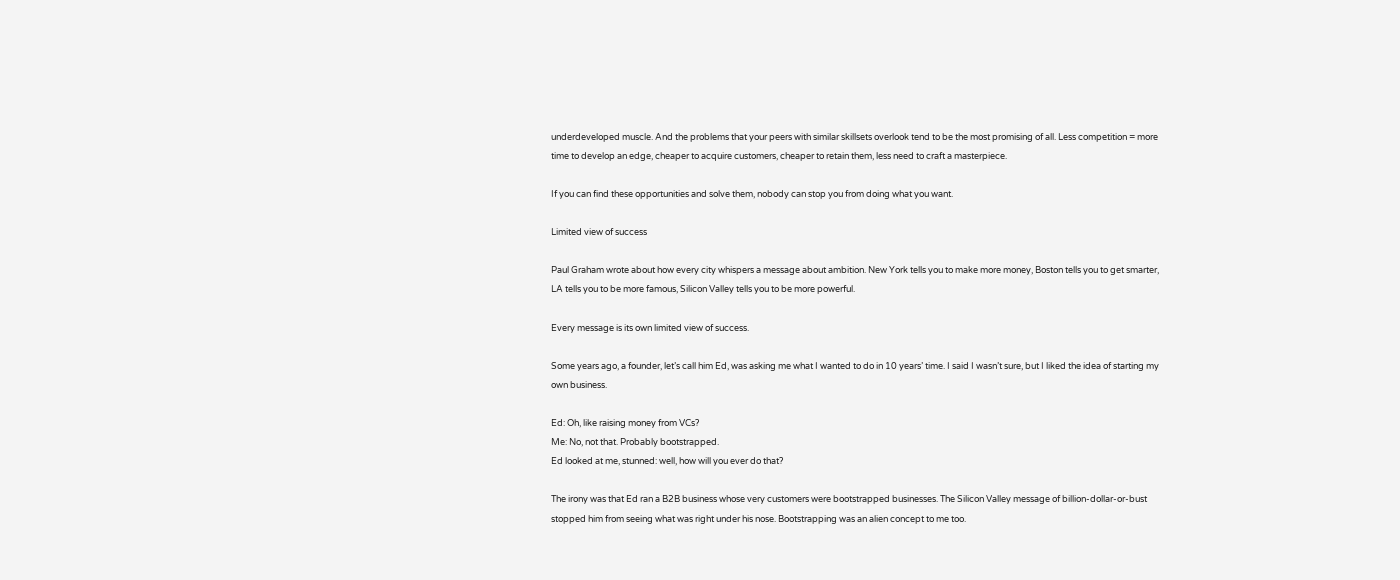underdeveloped muscle. And the problems that your peers with similar skillsets overlook tend to be the most promising of all. Less competition = more time to develop an edge, cheaper to acquire customers, cheaper to retain them, less need to craft a masterpiece.

If you can find these opportunities and solve them, nobody can stop you from doing what you want.

Limited view of success

Paul Graham wrote about how every city whispers a message about ambition. New York tells you to make more money, Boston tells you to get smarter, LA tells you to be more famous, Silicon Valley tells you to be more powerful.

Every message is its own limited view of success.

Some years ago, a founder, let’s call him Ed, was asking me what I wanted to do in 10 years’ time. I said I wasn’t sure, but I liked the idea of starting my own business.

Ed: Oh, like raising money from VCs?
Me: No, not that. Probably bootstrapped.
Ed looked at me, stunned: well, how will you ever do that?

The irony was that Ed ran a B2B business whose very customers were bootstrapped businesses. The Silicon Valley message of billion-dollar-or-bust stopped him from seeing what was right under his nose. Bootstrapping was an alien concept to me too.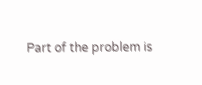Part of the problem is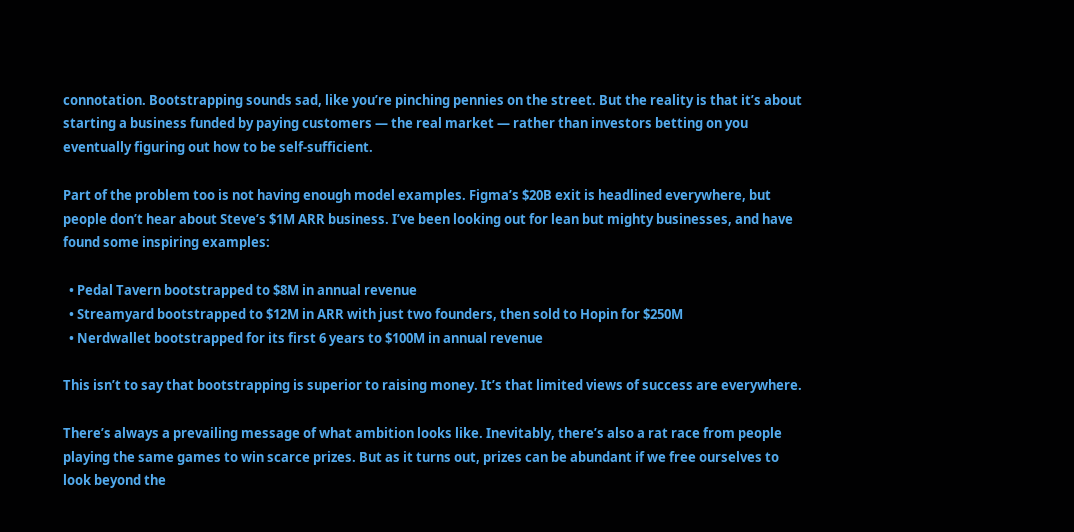connotation. Bootstrapping sounds sad, like you’re pinching pennies on the street. But the reality is that it’s about starting a business funded by paying customers — the real market — rather than investors betting on you eventually figuring out how to be self-sufficient.

Part of the problem too is not having enough model examples. Figma’s $20B exit is headlined everywhere, but people don’t hear about Steve’s $1M ARR business. I’ve been looking out for lean but mighty businesses, and have found some inspiring examples:

  • Pedal Tavern bootstrapped to $8M in annual revenue
  • Streamyard bootstrapped to $12M in ARR with just two founders, then sold to Hopin for $250M
  • Nerdwallet bootstrapped for its first 6 years to $100M in annual revenue

This isn’t to say that bootstrapping is superior to raising money. It’s that limited views of success are everywhere.

There’s always a prevailing message of what ambition looks like. Inevitably, there’s also a rat race from people playing the same games to win scarce prizes. But as it turns out, prizes can be abundant if we free ourselves to look beyond the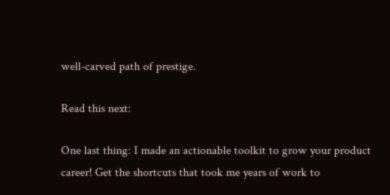well-carved path of prestige.

Read this next:

One last thing: I made an actionable toolkit to grow your product career! Get the shortcuts that took me years of work to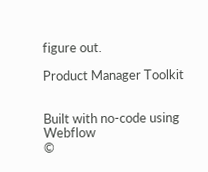figure out.

Product Manager Toolkit


Built with no-code using Webflow
©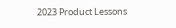2023 Product Lessons